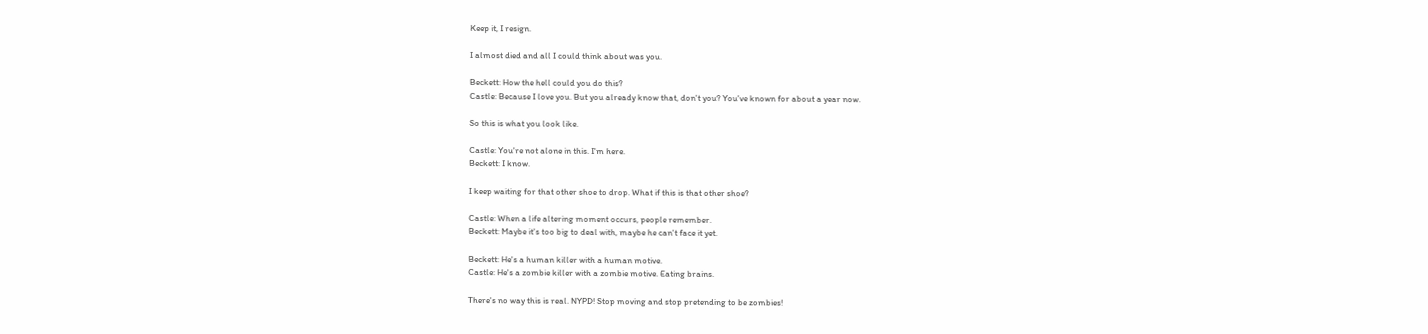Keep it, I resign.

I almost died and all I could think about was you.

Beckett: How the hell could you do this?
Castle: Because I love you. But you already know that, don't you? You've known for about a year now.

So this is what you look like.

Castle: You're not alone in this. I'm here.
Beckett: I know.

I keep waiting for that other shoe to drop. What if this is that other shoe?

Castle: When a life altering moment occurs, people remember.
Beckett: Maybe it's too big to deal with, maybe he can't face it yet.

Beckett: He's a human killer with a human motive.
Castle: He's a zombie killer with a zombie motive. Eating brains.

There's no way this is real. NYPD! Stop moving and stop pretending to be zombies!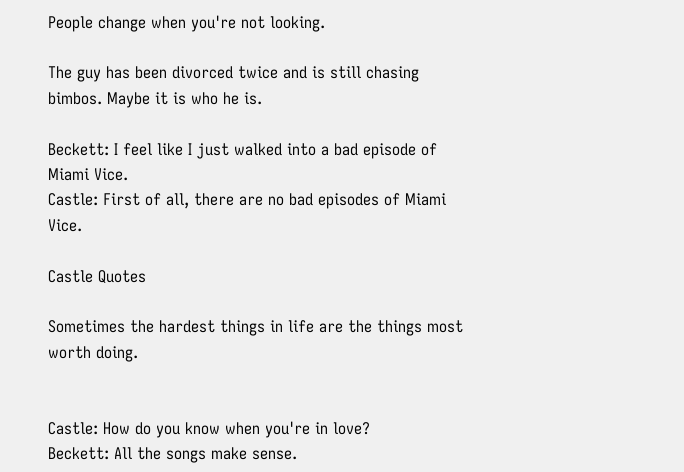People change when you're not looking.

The guy has been divorced twice and is still chasing bimbos. Maybe it is who he is.

Beckett: I feel like I just walked into a bad episode of Miami Vice.
Castle: First of all, there are no bad episodes of Miami Vice.

Castle Quotes

Sometimes the hardest things in life are the things most worth doing.


Castle: How do you know when you're in love?
Beckett: All the songs make sense.